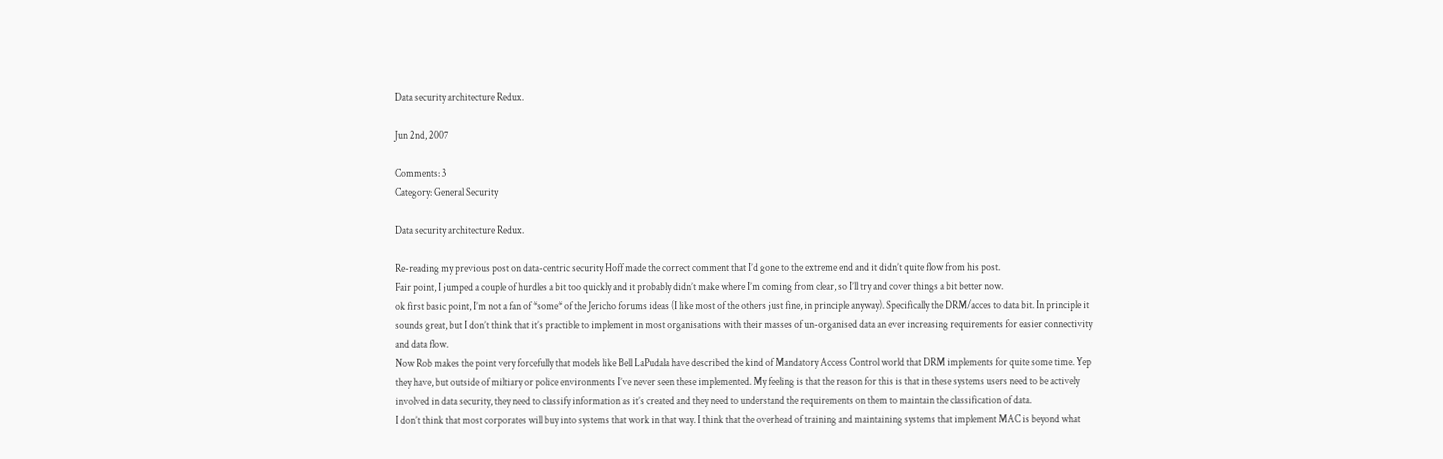Data security architecture Redux.

Jun 2nd, 2007

Comments: 3
Category: General Security

Data security architecture Redux.

Re-reading my previous post on data-centric security Hoff made the correct comment that I’d gone to the extreme end and it didn’t quite flow from his post.
Fair point, I jumped a couple of hurdles a bit too quickly and it probably didn’t make where I’m coming from clear, so I’ll try and cover things a bit better now.
ok first basic point, I’m not a fan of *some* of the Jericho forums ideas (I like most of the others just fine, in principle anyway). Specifically the DRM/acces to data bit. In principle it sounds great, but I don’t think that it’s practible to implement in most organisations with their masses of un-organised data an ever increasing requirements for easier connectivity and data flow.
Now Rob makes the point very forcefully that models like Bell LaPudala have described the kind of Mandatory Access Control world that DRM implements for quite some time. Yep they have, but outside of miltiary or police environments I’ve never seen these implemented. My feeling is that the reason for this is that in these systems users need to be actively involved in data security, they need to classify information as it’s created and they need to understand the requirements on them to maintain the classification of data.
I don’t think that most corporates will buy into systems that work in that way. I think that the overhead of training and maintaining systems that implement MAC is beyond what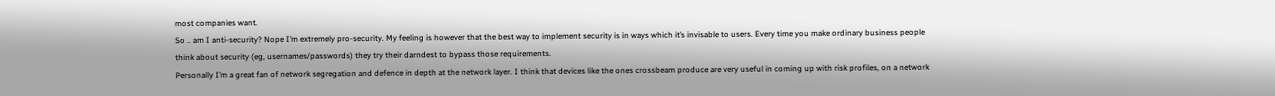most companies want.
So .. am I anti-security? Nope I’m extremely pro-security. My feeling is however that the best way to implement security is in ways which it’s invisable to users. Every time you make ordinary business people think about security (eg, usernames/passwords) they try their darndest to bypass those requirements.
Personally I’m a great fan of network segregation and defence in depth at the network layer. I think that devices like the ones crossbeam produce are very useful in coming up with risk profiles, on a network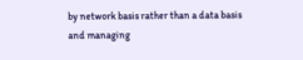by network basis rather than a data basis and managing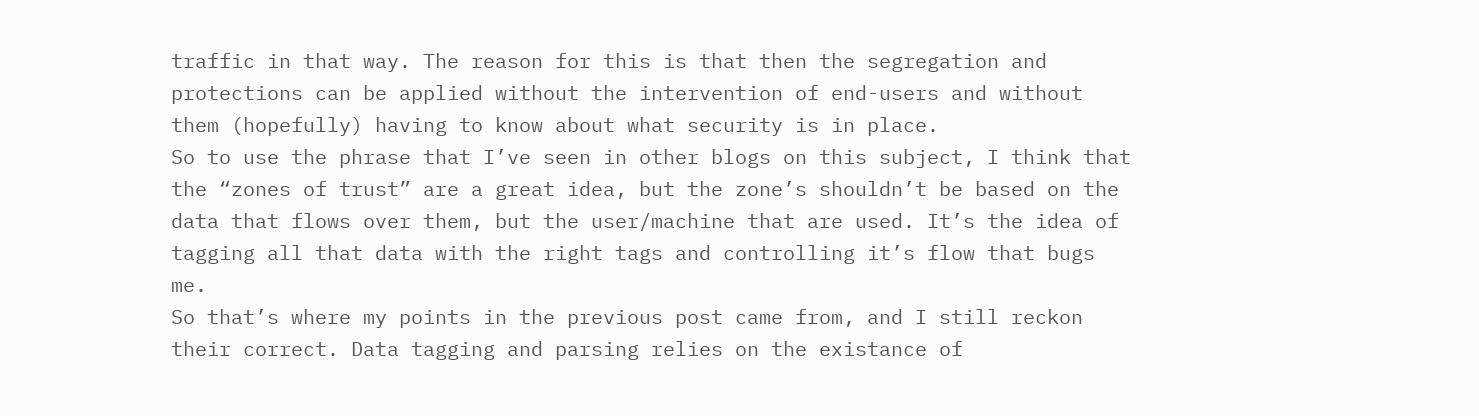traffic in that way. The reason for this is that then the segregation and protections can be applied without the intervention of end-users and without them (hopefully) having to know about what security is in place.
So to use the phrase that I’ve seen in other blogs on this subject, I think that the “zones of trust” are a great idea, but the zone’s shouldn’t be based on the data that flows over them, but the user/machine that are used. It’s the idea of tagging all that data with the right tags and controlling it’s flow that bugs me.
So that’s where my points in the previous post came from, and I still reckon their correct. Data tagging and parsing relies on the existance of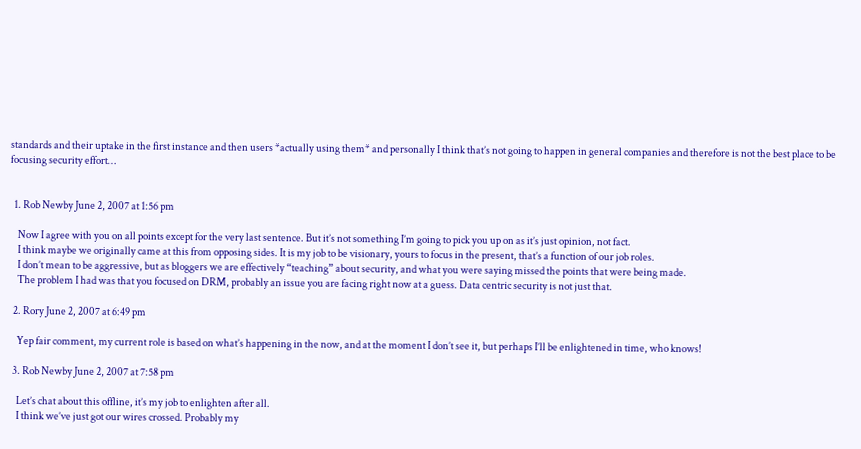standards and their uptake in the first instance and then users *actually using them* and personally I think that’s not going to happen in general companies and therefore is not the best place to be focusing security effort…


  1. Rob Newby June 2, 2007 at 1:56 pm

    Now I agree with you on all points except for the very last sentence. But it’s not something I’m going to pick you up on as it’s just opinion, not fact.
    I think maybe we originally came at this from opposing sides. It is my job to be visionary, yours to focus in the present, that’s a function of our job roles.
    I don’t mean to be aggressive, but as bloggers we are effectively “teaching” about security, and what you were saying missed the points that were being made.
    The problem I had was that you focused on DRM, probably an issue you are facing right now at a guess. Data centric security is not just that.

  2. Rory June 2, 2007 at 6:49 pm

    Yep fair comment, my current role is based on what’s happening in the now, and at the moment I don’t see it, but perhaps I’ll be enlightened in time, who knows!

  3. Rob Newby June 2, 2007 at 7:58 pm

    Let’s chat about this offline, it’s my job to enlighten after all.
    I think we’ve just got our wires crossed. Probably my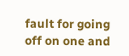fault for going off on one and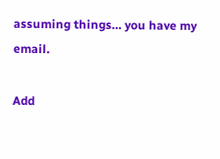assuming things… you have my email.

Add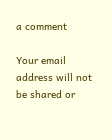a comment

Your email address will not be shared or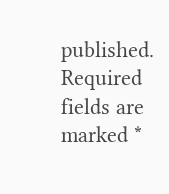published. Required fields are marked *